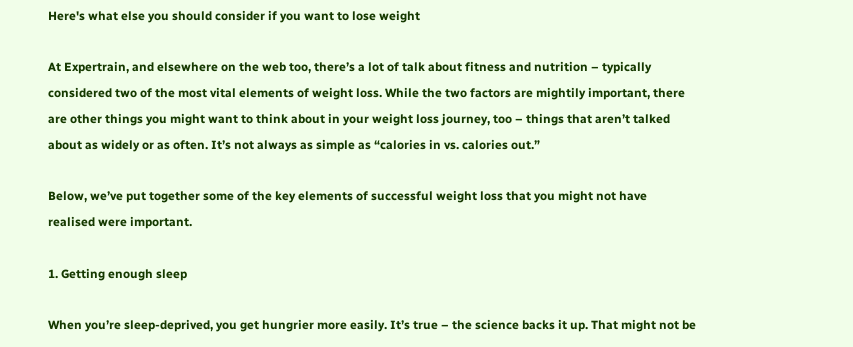Here's what else you should consider if you want to lose weight

At Expertrain, and elsewhere on the web too, there’s a lot of talk about fitness and nutrition – typically considered two of the most vital elements of weight loss. While the two factors are mightily important, there are other things you might want to think about in your weight loss journey, too – things that aren’t talked about as widely or as often. It’s not always as simple as “calories in vs. calories out.”

Below, we’ve put together some of the key elements of successful weight loss that you might not have realised were important.

1. Getting enough sleep

When you’re sleep-deprived, you get hungrier more easily. It’s true – the science backs it up. That might not be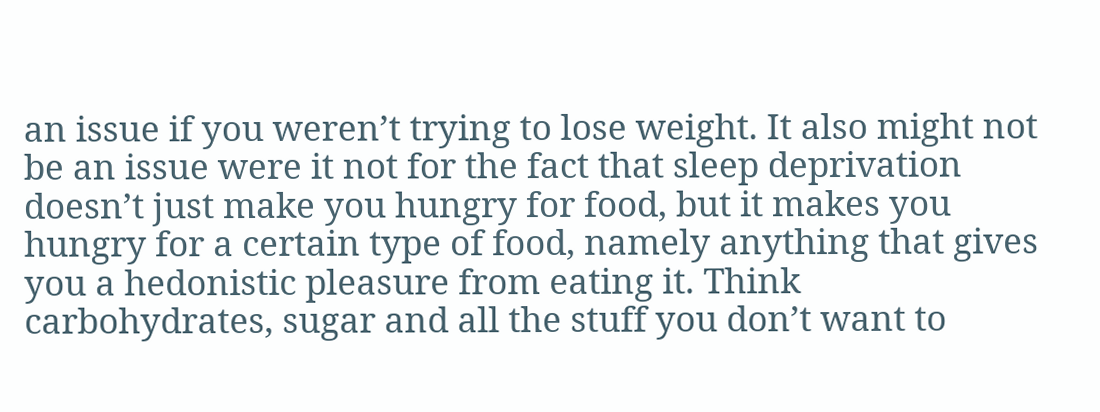an issue if you weren’t trying to lose weight. It also might not be an issue were it not for the fact that sleep deprivation doesn’t just make you hungry for food, but it makes you hungry for a certain type of food, namely anything that gives you a hedonistic pleasure from eating it. Think carbohydrates, sugar and all the stuff you don’t want to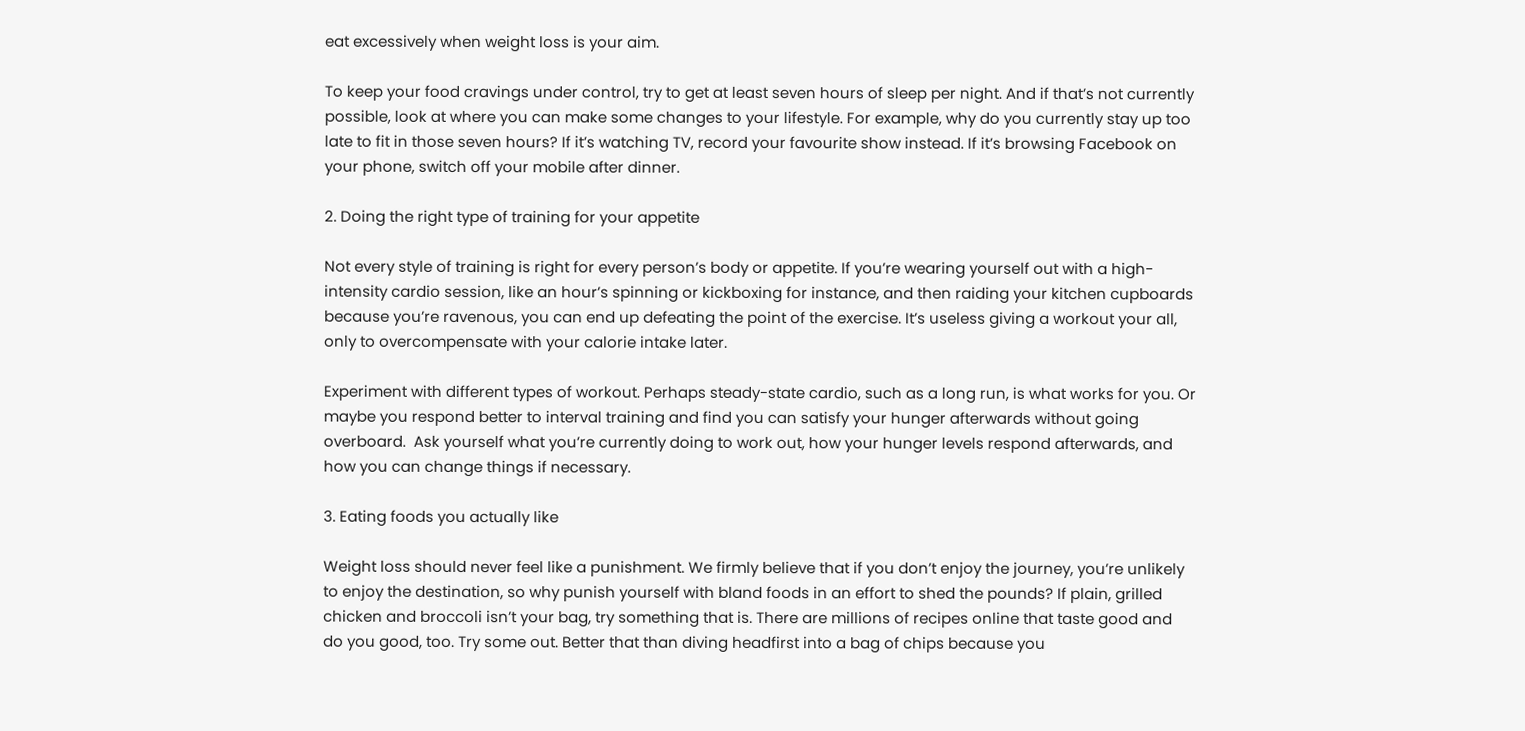eat excessively when weight loss is your aim.

To keep your food cravings under control, try to get at least seven hours of sleep per night. And if that’s not currently possible, look at where you can make some changes to your lifestyle. For example, why do you currently stay up too late to fit in those seven hours? If it’s watching TV, record your favourite show instead. If it’s browsing Facebook on your phone, switch off your mobile after dinner.

2. Doing the right type of training for your appetite

Not every style of training is right for every person’s body or appetite. If you’re wearing yourself out with a high-intensity cardio session, like an hour’s spinning or kickboxing for instance, and then raiding your kitchen cupboards because you’re ravenous, you can end up defeating the point of the exercise. It’s useless giving a workout your all, only to overcompensate with your calorie intake later.

Experiment with different types of workout. Perhaps steady-state cardio, such as a long run, is what works for you. Or maybe you respond better to interval training and find you can satisfy your hunger afterwards without going overboard.  Ask yourself what you’re currently doing to work out, how your hunger levels respond afterwards, and how you can change things if necessary.

3. Eating foods you actually like

Weight loss should never feel like a punishment. We firmly believe that if you don’t enjoy the journey, you’re unlikely to enjoy the destination, so why punish yourself with bland foods in an effort to shed the pounds? If plain, grilled chicken and broccoli isn’t your bag, try something that is. There are millions of recipes online that taste good and do you good, too. Try some out. Better that than diving headfirst into a bag of chips because you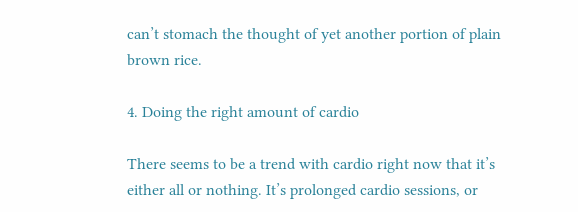can’t stomach the thought of yet another portion of plain brown rice.

4. Doing the right amount of cardio

There seems to be a trend with cardio right now that it’s either all or nothing. It’s prolonged cardio sessions, or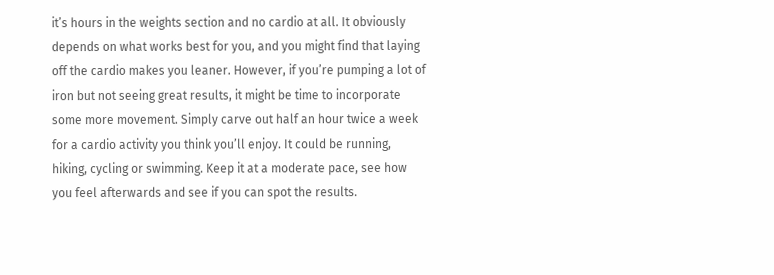it’s hours in the weights section and no cardio at all. It obviously depends on what works best for you, and you might find that laying off the cardio makes you leaner. However, if you’re pumping a lot of iron but not seeing great results, it might be time to incorporate some more movement. Simply carve out half an hour twice a week for a cardio activity you think you’ll enjoy. It could be running, hiking, cycling or swimming. Keep it at a moderate pace, see how you feel afterwards and see if you can spot the results.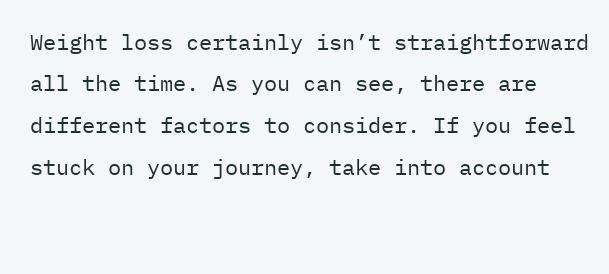Weight loss certainly isn’t straightforward all the time. As you can see, there are different factors to consider. If you feel stuck on your journey, take into account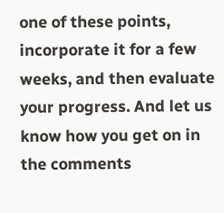one of these points, incorporate it for a few weeks, and then evaluate your progress. And let us know how you get on in the comments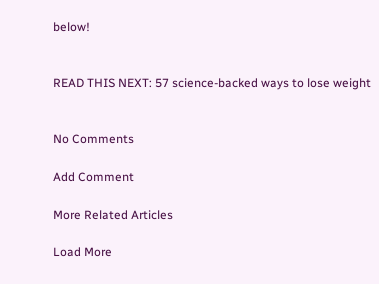below!


READ THIS NEXT: 57 science-backed ways to lose weight


No Comments

Add Comment

More Related Articles

Load More